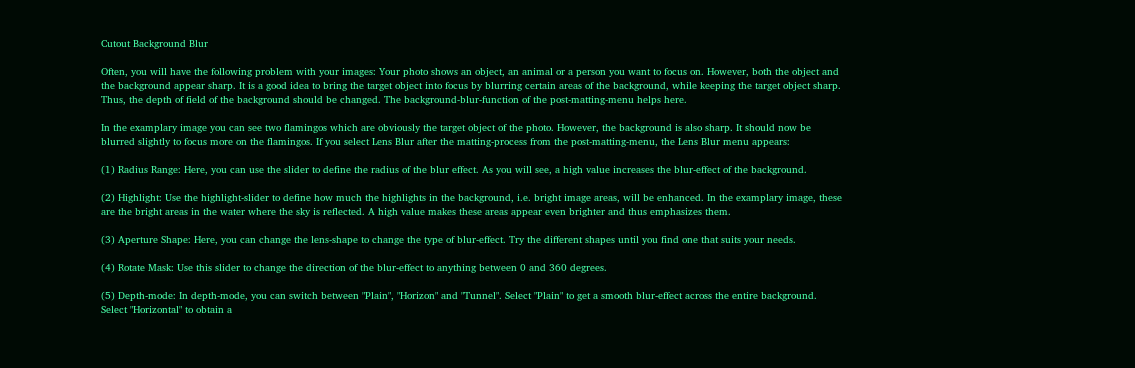Cutout Background Blur

Often, you will have the following problem with your images: Your photo shows an object, an animal or a person you want to focus on. However, both the object and the background appear sharp. It is a good idea to bring the target object into focus by blurring certain areas of the background, while keeping the target object sharp. Thus, the depth of field of the background should be changed. The background-blur-function of the post-matting-menu helps here.

In the examplary image you can see two flamingos which are obviously the target object of the photo. However, the background is also sharp. It should now be blurred slightly to focus more on the flamingos. If you select Lens Blur after the matting-process from the post-matting-menu, the Lens Blur menu appears:

(1) Radius Range: Here, you can use the slider to define the radius of the blur effect. As you will see, a high value increases the blur-effect of the background.

(2) Highlight: Use the highlight-slider to define how much the highlights in the background, i.e. bright image areas, will be enhanced. In the examplary image, these are the bright areas in the water where the sky is reflected. A high value makes these areas appear even brighter and thus emphasizes them.

(3) Aperture Shape: Here, you can change the lens-shape to change the type of blur-effect. Try the different shapes until you find one that suits your needs.

(4) Rotate Mask: Use this slider to change the direction of the blur-effect to anything between 0 and 360 degrees.

(5) Depth-mode: In depth-mode, you can switch between "Plain", "Horizon" and "Tunnel". Select "Plain" to get a smooth blur-effect across the entire background. Select "Horizontal" to obtain a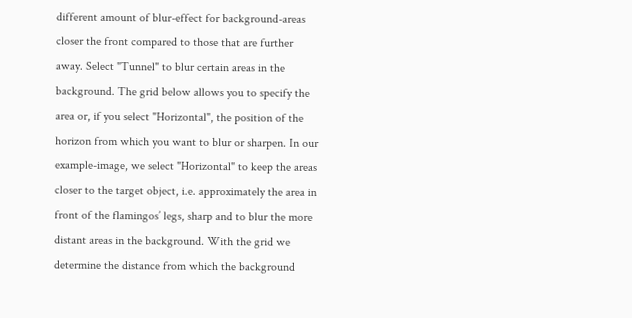different amount of blur-effect for background-areas closer the front compared to those that are further away. Select "Tunnel" to blur certain areas in the background. The grid below allows you to specify the area or, if you select "Horizontal", the position of the horizon from which you want to blur or sharpen. In our example-image, we select "Horizontal" to keep the areas closer to the target object, i.e. approximately the area in front of the flamingos’ legs, sharp and to blur the more distant areas in the background. With the grid we determine the distance from which the background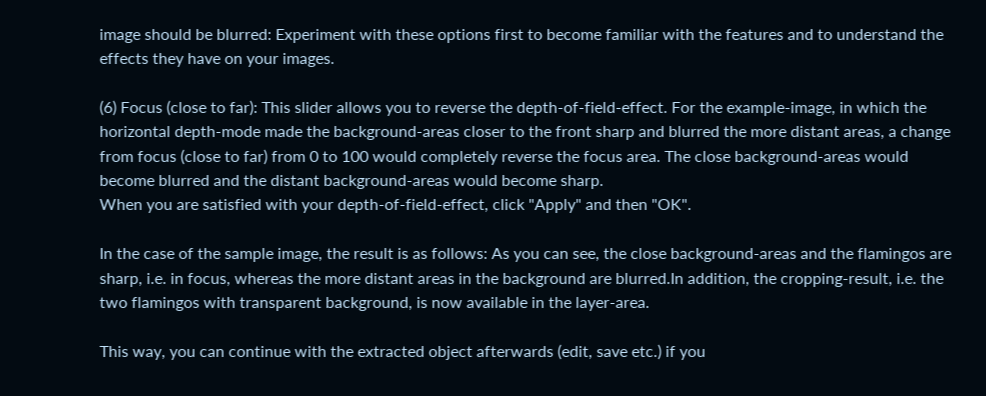image should be blurred: Experiment with these options first to become familiar with the features and to understand the effects they have on your images.

(6) Focus (close to far): This slider allows you to reverse the depth-of-field-effect. For the example-image, in which the horizontal depth-mode made the background-areas closer to the front sharp and blurred the more distant areas, a change from focus (close to far) from 0 to 100 would completely reverse the focus area. The close background-areas would become blurred and the distant background-areas would become sharp.
When you are satisfied with your depth-of-field-effect, click "Apply" and then "OK".

In the case of the sample image, the result is as follows: As you can see, the close background-areas and the flamingos are sharp, i.e. in focus, whereas the more distant areas in the background are blurred.In addition, the cropping-result, i.e. the two flamingos with transparent background, is now available in the layer-area.

This way, you can continue with the extracted object afterwards (edit, save etc.) if you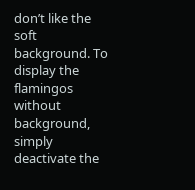don’t like the soft background. To display the flamingos without background, simply deactivate the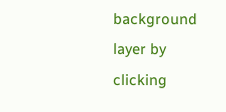background layer by clicking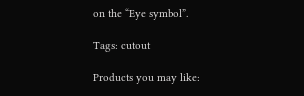on the “Eye symbol”.

Tags: cutout

Products you may like: